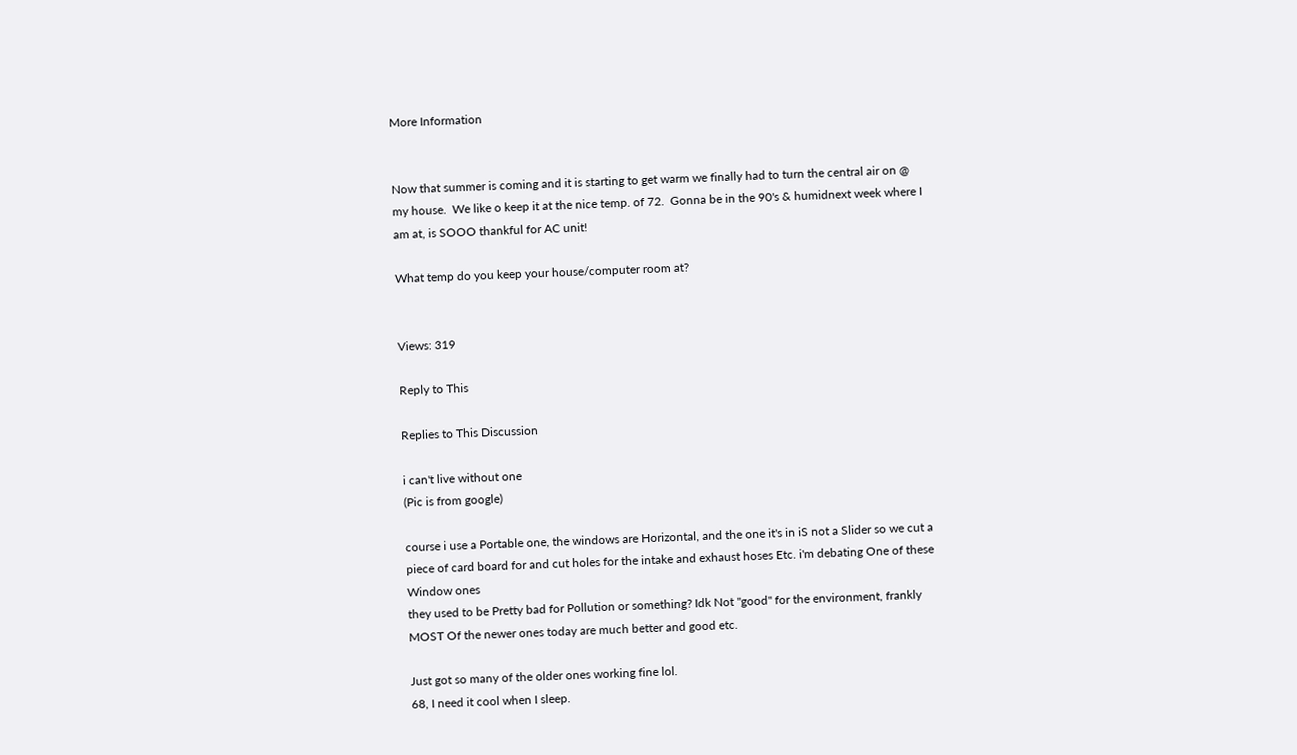More Information


Now that summer is coming and it is starting to get warm we finally had to turn the central air on @ my house.  We like o keep it at the nice temp. of 72.  Gonna be in the 90's & humidnext week where I am at, is SOOO thankful for AC unit!

What temp do you keep your house/computer room at?


Views: 319

Reply to This

Replies to This Discussion

i can't live without one
(Pic is from google)

course i use a Portable one, the windows are Horizontal, and the one it's in iS not a Slider so we cut a piece of card board for and cut holes for the intake and exhaust hoses Etc. i'm debating One of these Window ones
they used to be Pretty bad for Pollution or something? Idk Not "good" for the environment, frankly MOST Of the newer ones today are much better and good etc.

Just got so many of the older ones working fine lol.
68, I need it cool when I sleep.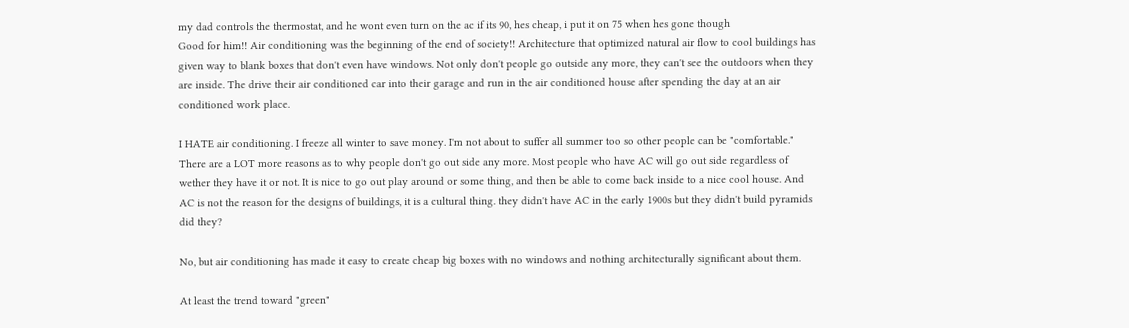my dad controls the thermostat, and he wont even turn on the ac if its 90, hes cheap, i put it on 75 when hes gone though
Good for him!! Air conditioning was the beginning of the end of society!! Architecture that optimized natural air flow to cool buildings has given way to blank boxes that don't even have windows. Not only don't people go outside any more, they can't see the outdoors when they are inside. The drive their air conditioned car into their garage and run in the air conditioned house after spending the day at an air conditioned work place.

I HATE air conditioning. I freeze all winter to save money. I'm not about to suffer all summer too so other people can be "comfortable."
There are a LOT more reasons as to why people don't go out side any more. Most people who have AC will go out side regardless of wether they have it or not. It is nice to go out play around or some thing, and then be able to come back inside to a nice cool house. And AC is not the reason for the designs of buildings, it is a cultural thing. they didn't have AC in the early 1900s but they didn't build pyramids did they?

No, but air conditioning has made it easy to create cheap big boxes with no windows and nothing architecturally significant about them.

At least the trend toward "green"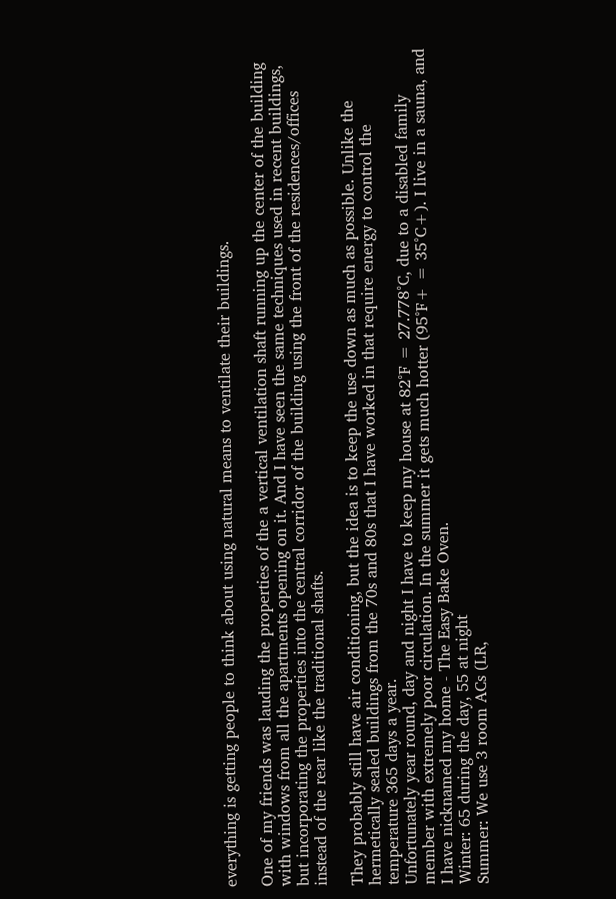everything is getting people to think about using natural means to ventilate their buildings.

One of my friends was lauding the properties of the a vertical ventilation shaft running up the center of the building with windows from all the apartments opening on it. And I have seen the same techniques used in recent buildings, but incorporating the properties into the central corridor of the building using the front of the residences/offices instead of the rear like the traditional shafts.

They probably still have air conditioning, but the idea is to keep the use down as much as possible. Unlike the hermetically sealed buildings from the 70s and 80s that I have worked in that require energy to control the temperature 365 days a year.
Unfortunately year round, day and night I have to keep my house at 82°F = 27.778°C, due to a disabled family member with extremely poor circulation. In the summer it gets much hotter (95°F+ = 35°C+). I live in a sauna, and I have nicknamed my home - The Easy Bake Oven.
Winter: 65 during the day, 55 at night
Summer: We use 3 room ACs (LR,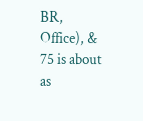BR, Office), & 75 is about as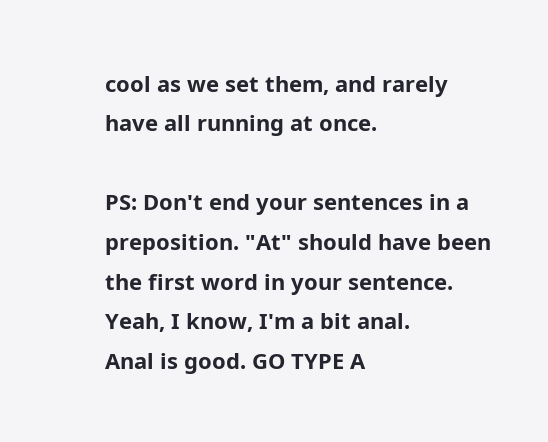cool as we set them, and rarely have all running at once.

PS: Don't end your sentences in a preposition. "At" should have been the first word in your sentence.
Yeah, I know, I'm a bit anal.
Anal is good. GO TYPE A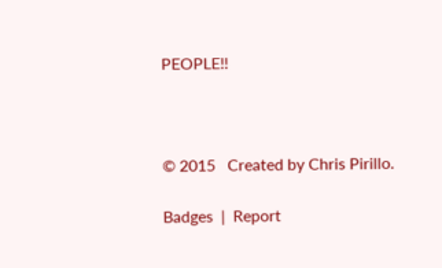PEOPLE!!



© 2015   Created by Chris Pirillo.

Badges  |  Report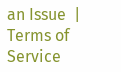an Issue  |  Terms of Service